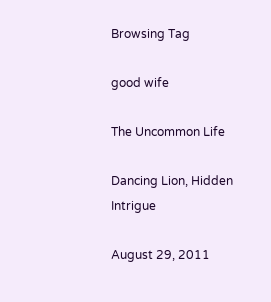Browsing Tag

good wife

The Uncommon Life

Dancing Lion, Hidden Intrigue

August 29, 2011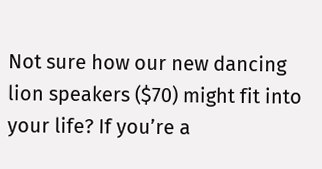Not sure how our new dancing lion speakers ($70) might fit into your life? If you’re a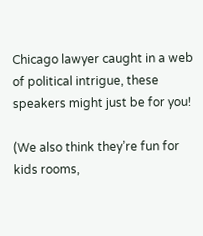Chicago lawyer caught in a web of political intrigue, these speakers might just be for you!

(We also think they’re fun for kids rooms,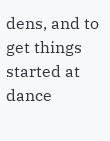dens, and to get things started at dance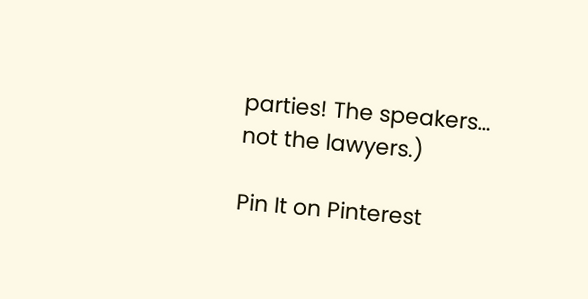parties! The speakers… not the lawyers.)

Pin It on Pinterest